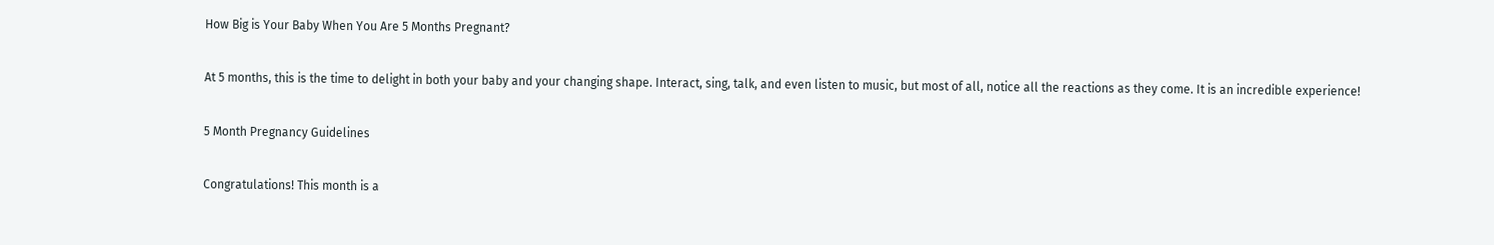How Big is Your Baby When You Are 5 Months Pregnant?

At 5 months, this is the time to delight in both your baby and your changing shape. Interact, sing, talk, and even listen to music, but most of all, notice all the reactions as they come. It is an incredible experience!

5 Month Pregnancy Guidelines

Congratulations! This month is a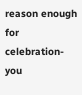reason enough for celebration-you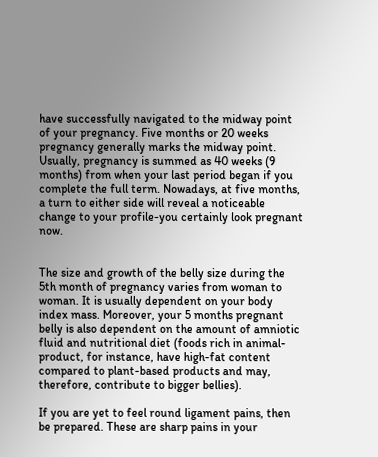have successfully navigated to the midway point of your pregnancy. Five months or 20 weeks pregnancy generally marks the midway point. Usually, pregnancy is summed as 40 weeks (9 months) from when your last period began if you complete the full term. Nowadays, at five months, a turn to either side will reveal a noticeable change to your profile-you certainly look pregnant now.


The size and growth of the belly size during the 5th month of pregnancy varies from woman to woman. It is usually dependent on your body index mass. Moreover, your 5 months pregnant belly is also dependent on the amount of amniotic fluid and nutritional diet (foods rich in animal-product, for instance, have high-fat content compared to plant-based products and may, therefore, contribute to bigger bellies).

If you are yet to feel round ligament pains, then be prepared. These are sharp pains in your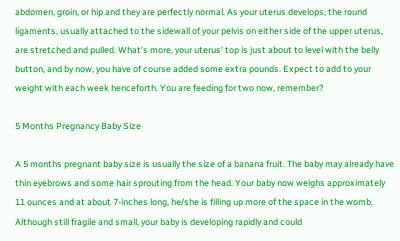abdomen, groin, or hip and they are perfectly normal. As your uterus develops, the round ligaments, usually attached to the sidewall of your pelvis on either side of the upper uterus, are stretched and pulled. What’s more, your uterus’ top is just about to level with the belly button, and by now, you have of course added some extra pounds. Expect to add to your weight with each week henceforth. You are feeding for two now, remember?

5 Months Pregnancy Baby Size

A 5 months pregnant baby size is usually the size of a banana fruit. The baby may already have thin eyebrows and some hair sprouting from the head. Your baby now weighs approximately 11 ounces and at about 7-inches long, he/she is filling up more of the space in the womb. Although still fragile and small, your baby is developing rapidly and could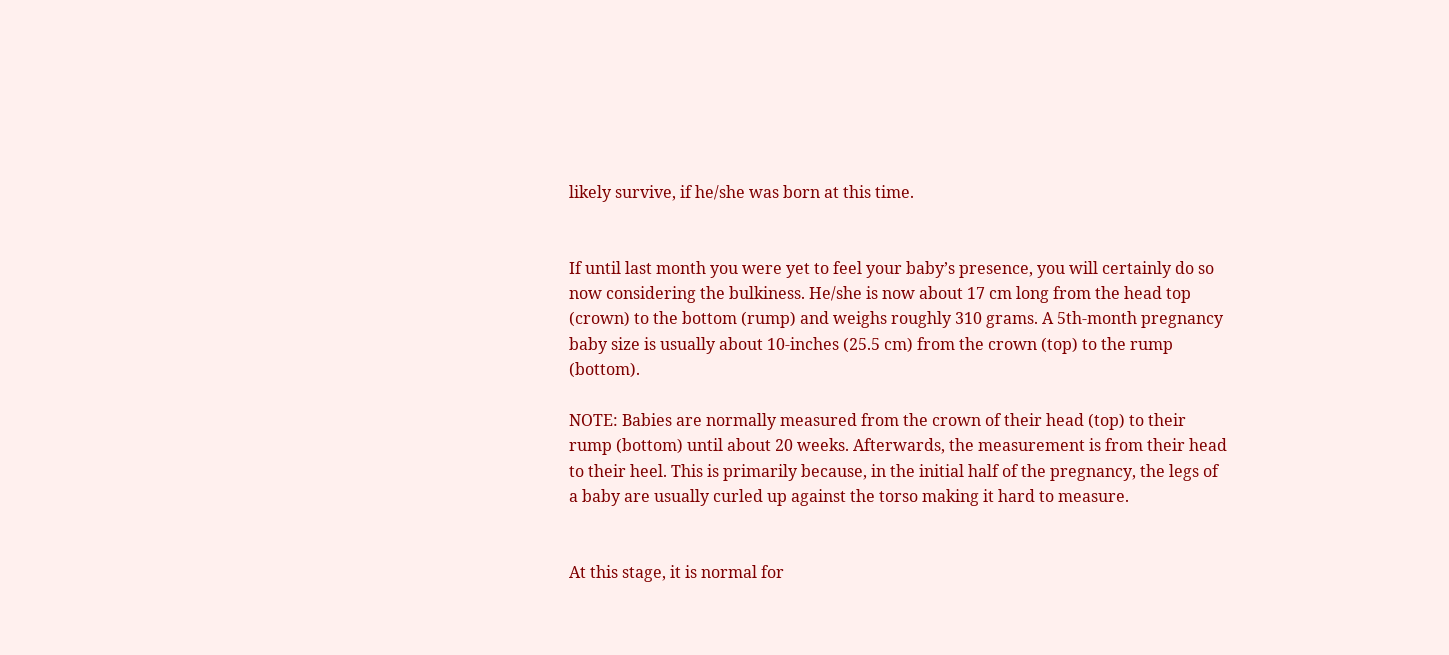likely survive, if he/she was born at this time.


If until last month you were yet to feel your baby’s presence, you will certainly do so now considering the bulkiness. He/she is now about 17 cm long from the head top (crown) to the bottom (rump) and weighs roughly 310 grams. A 5th-month pregnancy baby size is usually about 10-inches (25.5 cm) from the crown (top) to the rump (bottom).

NOTE: Babies are normally measured from the crown of their head (top) to their rump (bottom) until about 20 weeks. Afterwards, the measurement is from their head to their heel. This is primarily because, in the initial half of the pregnancy, the legs of a baby are usually curled up against the torso making it hard to measure.


At this stage, it is normal for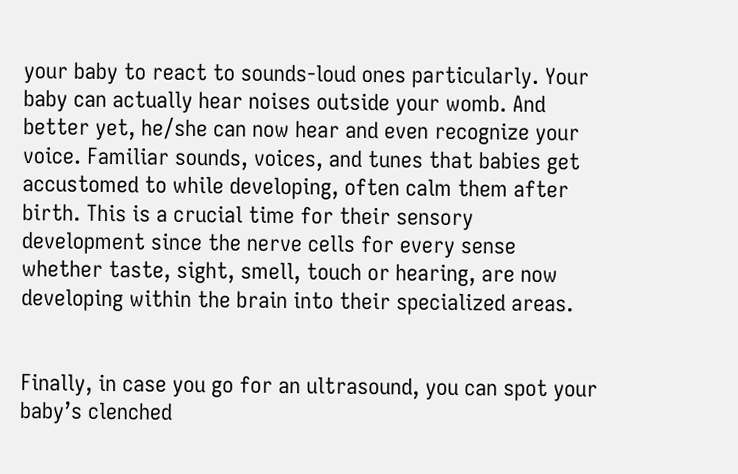your baby to react to sounds-loud ones particularly. Your baby can actually hear noises outside your womb. And better yet, he/she can now hear and even recognize your voice. Familiar sounds, voices, and tunes that babies get accustomed to while developing, often calm them after birth. This is a crucial time for their sensory development since the nerve cells for every sense whether taste, sight, smell, touch or hearing, are now developing within the brain into their specialized areas.


Finally, in case you go for an ultrasound, you can spot your baby’s clenched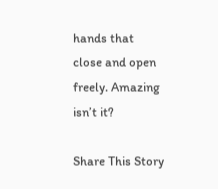hands that close and open freely. Amazing isn’t it?

Share This Story